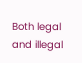Both legal and illegal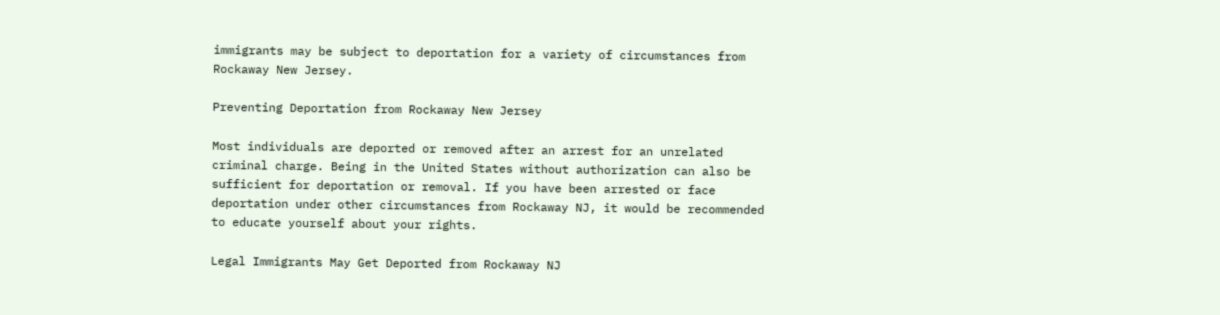immigrants may be subject to deportation for a variety of circumstances from Rockaway New Jersey.

Preventing Deportation from Rockaway New Jersey

Most individuals are deported or removed after an arrest for an unrelated criminal charge. Being in the United States without authorization can also be sufficient for deportation or removal. If you have been arrested or face deportation under other circumstances from Rockaway NJ, it would be recommended to educate yourself about your rights.

Legal Immigrants May Get Deported from Rockaway NJ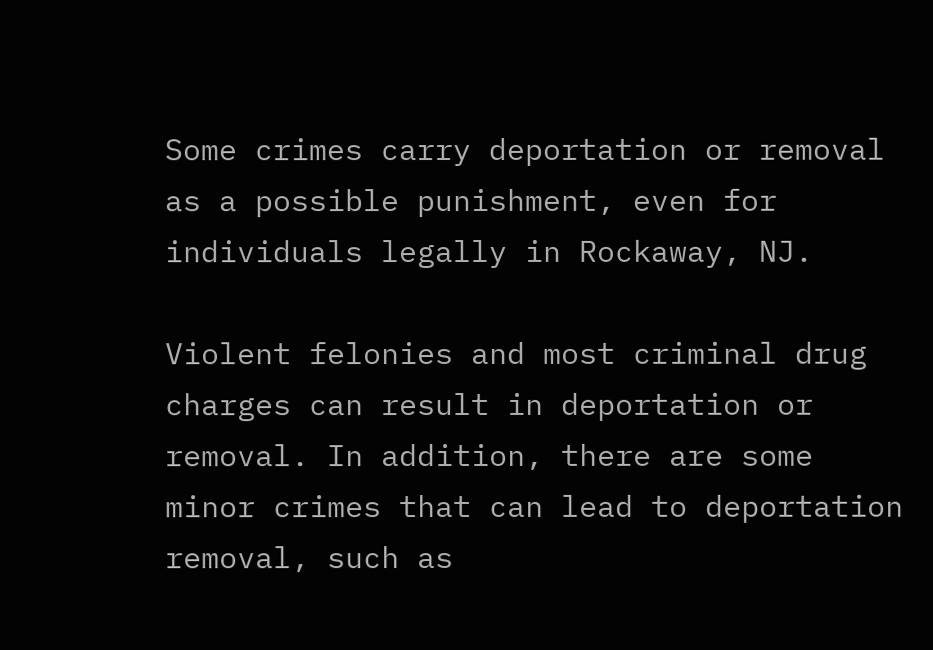Some crimes carry deportation or removal as a possible punishment, even for individuals legally in Rockaway, NJ.

Violent felonies and most criminal drug charges can result in deportation or removal. In addition, there are some minor crimes that can lead to deportation removal, such as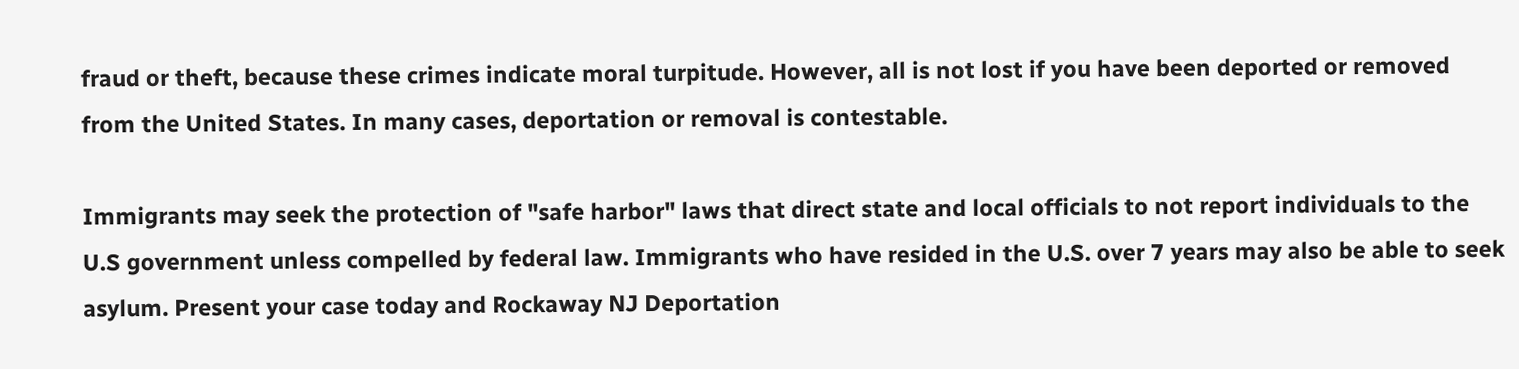fraud or theft, because these crimes indicate moral turpitude. However, all is not lost if you have been deported or removed from the United States. In many cases, deportation or removal is contestable.

Immigrants may seek the protection of "safe harbor" laws that direct state and local officials to not report individuals to the U.S government unless compelled by federal law. Immigrants who have resided in the U.S. over 7 years may also be able to seek asylum. Present your case today and Rockaway NJ Deportation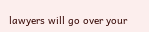lawyers will go over your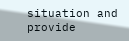situation and provide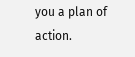you a plan of action.